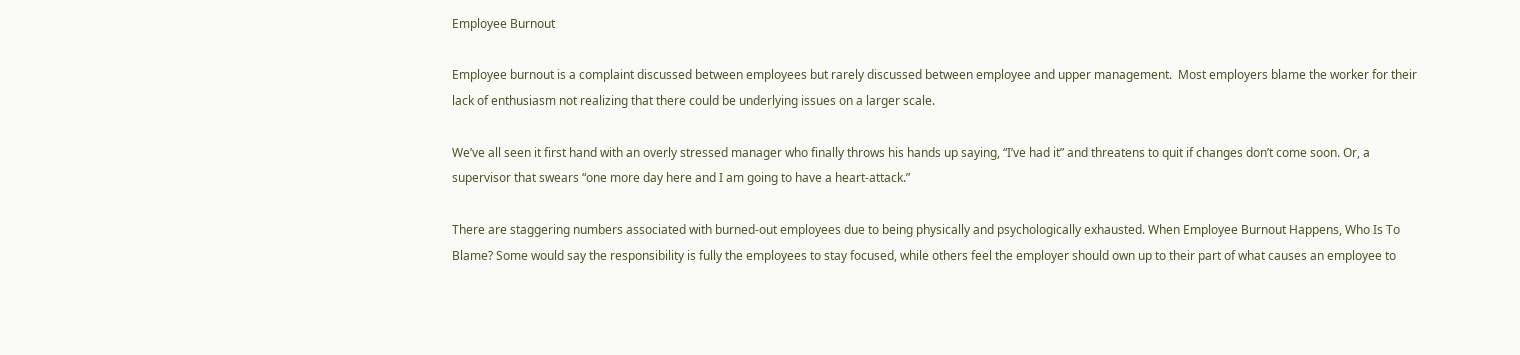Employee Burnout

Employee burnout is a complaint discussed between employees but rarely discussed between employee and upper management.  Most employers blame the worker for their lack of enthusiasm not realizing that there could be underlying issues on a larger scale.

We’ve all seen it first hand with an overly stressed manager who finally throws his hands up saying, “I’ve had it” and threatens to quit if changes don’t come soon. Or, a supervisor that swears “one more day here and I am going to have a heart-attack.”

There are staggering numbers associated with burned-out employees due to being physically and psychologically exhausted. When Employee Burnout Happens, Who Is To Blame? Some would say the responsibility is fully the employees to stay focused, while others feel the employer should own up to their part of what causes an employee to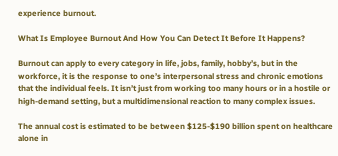experience burnout.

What Is Employee Burnout And How You Can Detect It Before It Happens?

Burnout can apply to every category in life, jobs, family, hobby’s, but in the workforce, it is the response to one’s interpersonal stress and chronic emotions that the individual feels. It isn’t just from working too many hours or in a hostile or high-demand setting, but a multidimensional reaction to many complex issues.

The annual cost is estimated to be between $125-$190 billion spent on healthcare alone in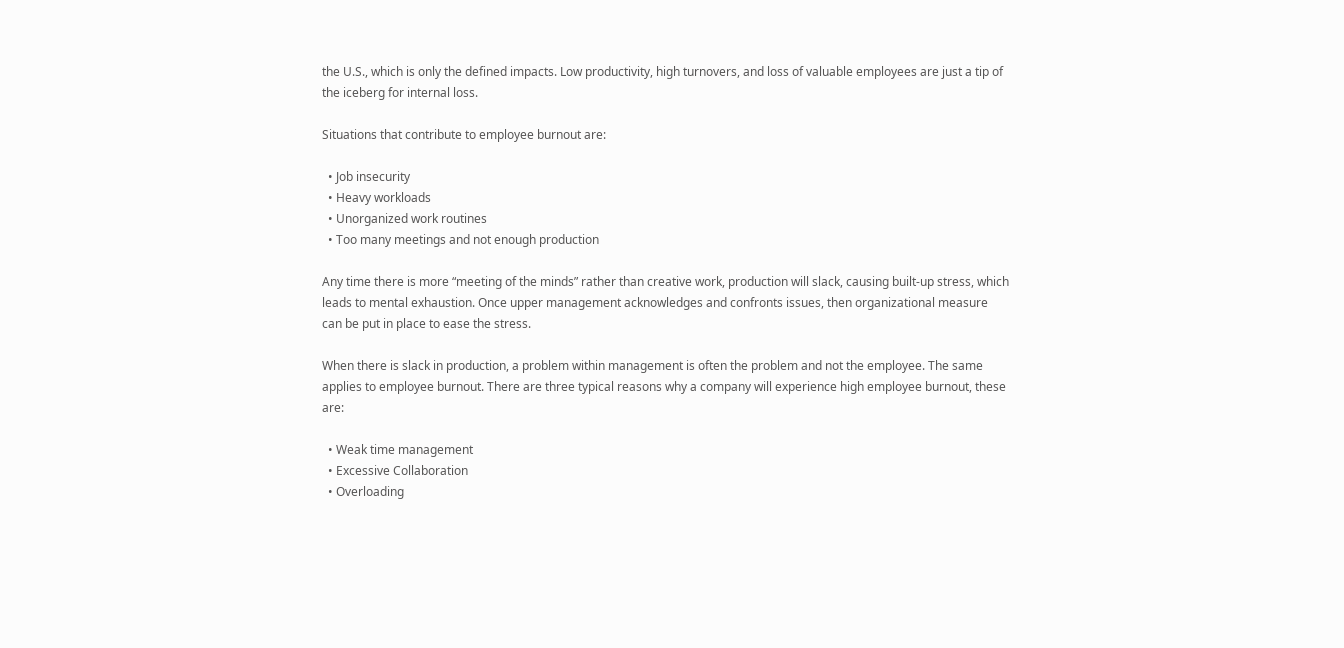the U.S., which is only the defined impacts. Low productivity, high turnovers, and loss of valuable employees are just a tip of the iceberg for internal loss.

Situations that contribute to employee burnout are:

  • Job insecurity
  • Heavy workloads
  • Unorganized work routines
  • Too many meetings and not enough production

Any time there is more “meeting of the minds” rather than creative work, production will slack, causing built-up stress, which leads to mental exhaustion. Once upper management acknowledges and confronts issues, then organizational measure can be put in place to ease the stress.

When there is slack in production, a problem within management is often the problem and not the employee. The same applies to employee burnout. There are three typical reasons why a company will experience high employee burnout, these are:

  • Weak time management
  • Excessive Collaboration
  • Overloading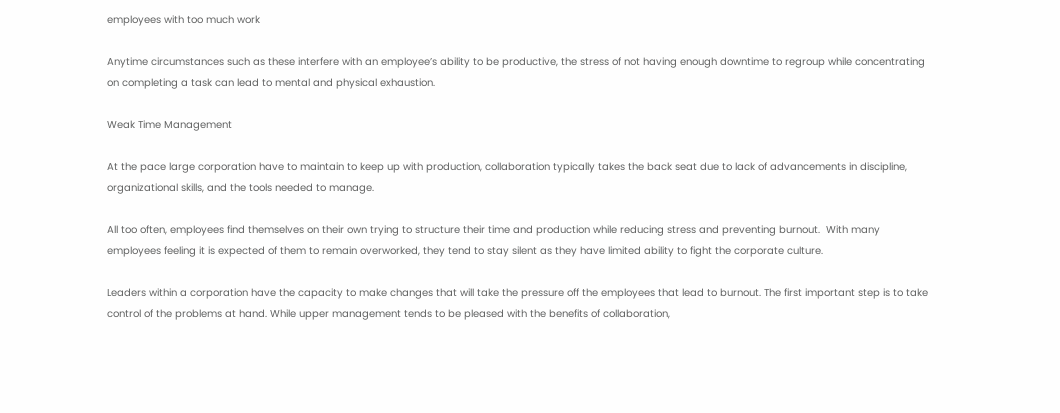employees with too much work

Anytime circumstances such as these interfere with an employee’s ability to be productive, the stress of not having enough downtime to regroup while concentrating on completing a task can lead to mental and physical exhaustion.

Weak Time Management

At the pace large corporation have to maintain to keep up with production, collaboration typically takes the back seat due to lack of advancements in discipline, organizational skills, and the tools needed to manage.

All too often, employees find themselves on their own trying to structure their time and production while reducing stress and preventing burnout.  With many employees feeling it is expected of them to remain overworked, they tend to stay silent as they have limited ability to fight the corporate culture.

Leaders within a corporation have the capacity to make changes that will take the pressure off the employees that lead to burnout. The first important step is to take control of the problems at hand. While upper management tends to be pleased with the benefits of collaboration,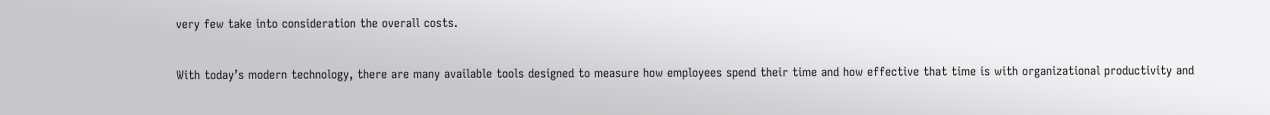very few take into consideration the overall costs.

With today’s modern technology, there are many available tools designed to measure how employees spend their time and how effective that time is with organizational productivity and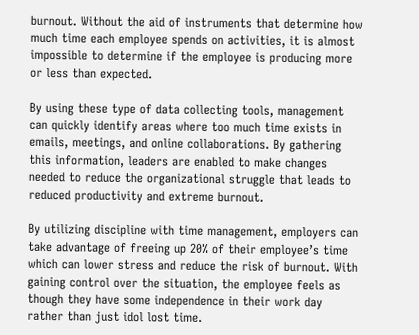burnout. Without the aid of instruments that determine how much time each employee spends on activities, it is almost impossible to determine if the employee is producing more or less than expected.

By using these type of data collecting tools, management can quickly identify areas where too much time exists in emails, meetings, and online collaborations. By gathering this information, leaders are enabled to make changes needed to reduce the organizational struggle that leads to reduced productivity and extreme burnout.

By utilizing discipline with time management, employers can take advantage of freeing up 20% of their employee’s time which can lower stress and reduce the risk of burnout. With gaining control over the situation, the employee feels as though they have some independence in their work day rather than just idol lost time.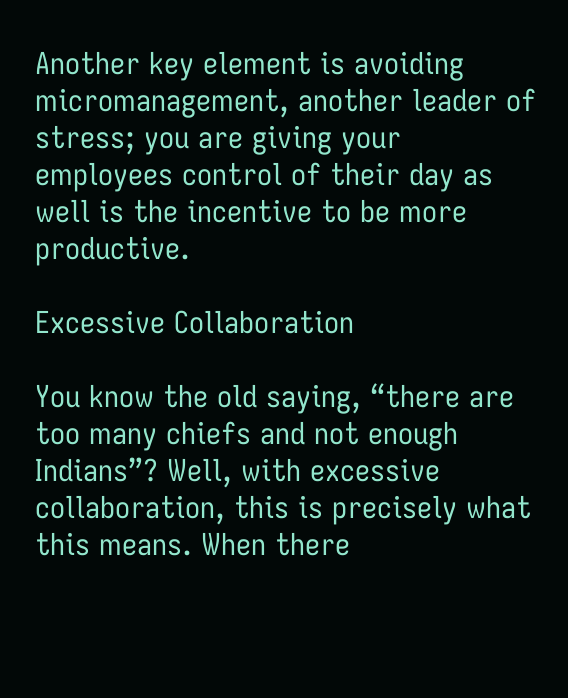Another key element is avoiding micromanagement, another leader of stress; you are giving your employees control of their day as well is the incentive to be more productive.

Excessive Collaboration

You know the old saying, “there are too many chiefs and not enough Indians”? Well, with excessive collaboration, this is precisely what this means. When there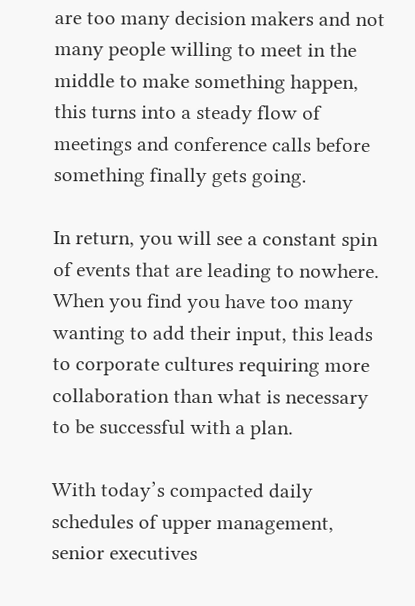are too many decision makers and not many people willing to meet in the middle to make something happen, this turns into a steady flow of meetings and conference calls before something finally gets going.

In return, you will see a constant spin of events that are leading to nowhere. When you find you have too many wanting to add their input, this leads to corporate cultures requiring more collaboration than what is necessary to be successful with a plan.

With today’s compacted daily schedules of upper management, senior executives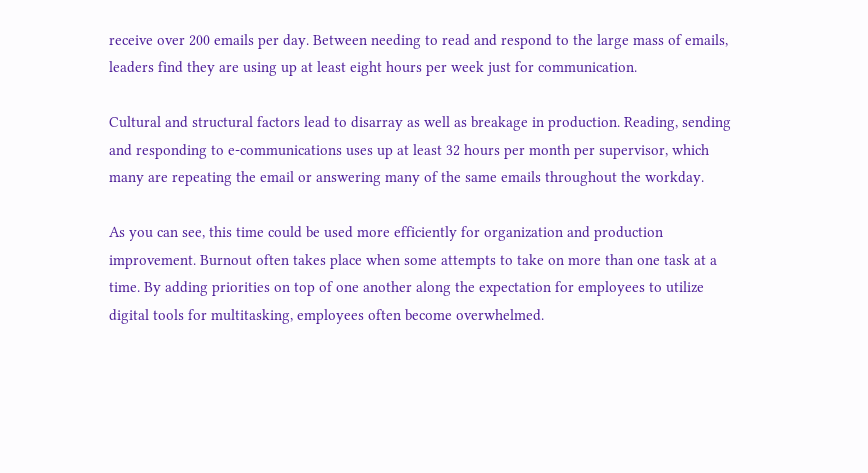receive over 200 emails per day. Between needing to read and respond to the large mass of emails, leaders find they are using up at least eight hours per week just for communication.

Cultural and structural factors lead to disarray as well as breakage in production. Reading, sending and responding to e-communications uses up at least 32 hours per month per supervisor, which many are repeating the email or answering many of the same emails throughout the workday.

As you can see, this time could be used more efficiently for organization and production improvement. Burnout often takes place when some attempts to take on more than one task at a time. By adding priorities on top of one another along the expectation for employees to utilize digital tools for multitasking, employees often become overwhelmed.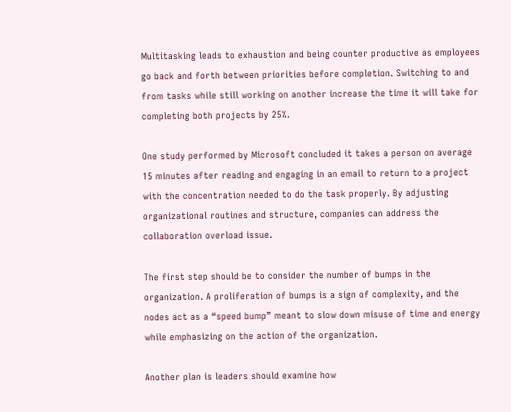Multitasking leads to exhaustion and being counter productive as employees go back and forth between priorities before completion. Switching to and from tasks while still working on another increase the time it will take for completing both projects by 25%.

One study performed by Microsoft concluded it takes a person on average 15 minutes after reading and engaging in an email to return to a project with the concentration needed to do the task properly. By adjusting organizational routines and structure, companies can address the collaboration overload issue.

The first step should be to consider the number of bumps in the organization. A proliferation of bumps is a sign of complexity, and the nodes act as a “speed bump” meant to slow down misuse of time and energy while emphasizing on the action of the organization.

Another plan is leaders should examine how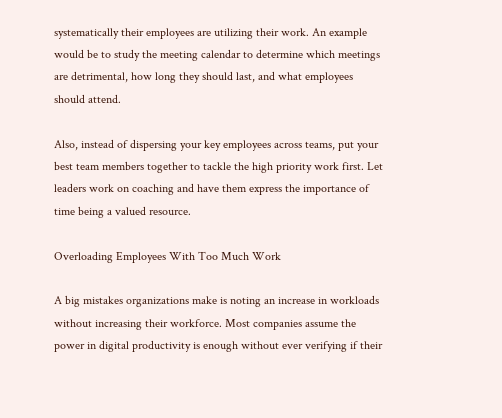systematically their employees are utilizing their work. An example would be to study the meeting calendar to determine which meetings are detrimental, how long they should last, and what employees should attend.

Also, instead of dispersing your key employees across teams, put your best team members together to tackle the high priority work first. Let leaders work on coaching and have them express the importance of time being a valued resource.

Overloading Employees With Too Much Work

A big mistakes organizations make is noting an increase in workloads without increasing their workforce. Most companies assume the power in digital productivity is enough without ever verifying if their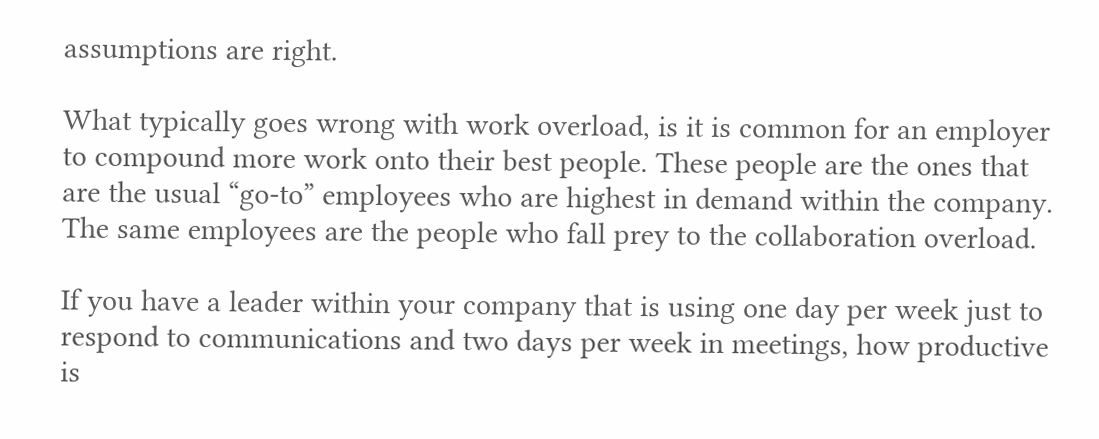assumptions are right.

What typically goes wrong with work overload, is it is common for an employer to compound more work onto their best people. These people are the ones that are the usual “go-to” employees who are highest in demand within the company. The same employees are the people who fall prey to the collaboration overload.

If you have a leader within your company that is using one day per week just to respond to communications and two days per week in meetings, how productive is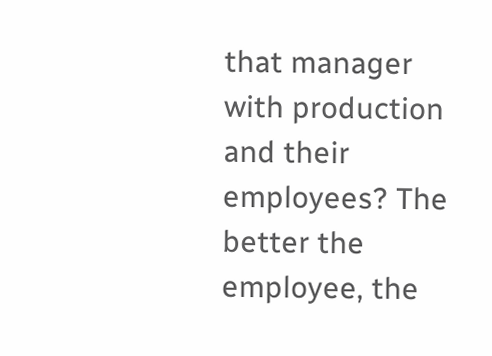that manager with production and their employees? The better the employee, the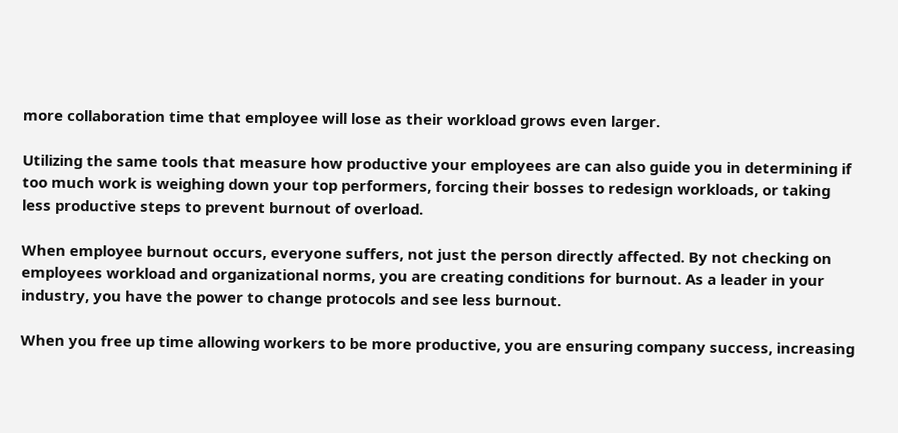more collaboration time that employee will lose as their workload grows even larger.

Utilizing the same tools that measure how productive your employees are can also guide you in determining if too much work is weighing down your top performers, forcing their bosses to redesign workloads, or taking less productive steps to prevent burnout of overload.

When employee burnout occurs, everyone suffers, not just the person directly affected. By not checking on employees workload and organizational norms, you are creating conditions for burnout. As a leader in your industry, you have the power to change protocols and see less burnout.

When you free up time allowing workers to be more productive, you are ensuring company success, increasing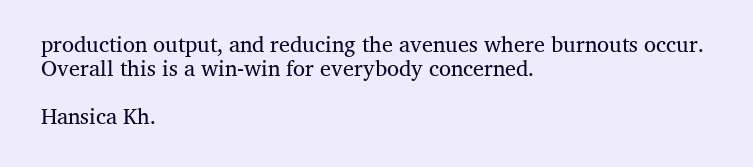production output, and reducing the avenues where burnouts occur. Overall this is a win-win for everybody concerned.

Hansica Kh.